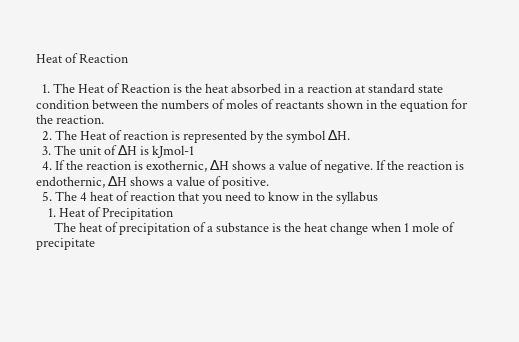Heat of Reaction

  1. The Heat of Reaction is the heat absorbed in a reaction at standard state condition between the numbers of moles of reactants shown in the equation for the reaction.
  2. The Heat of reaction is represented by the symbol ∆H.
  3. The unit of ∆H is kJmol-1
  4. If the reaction is exothernic, ∆H shows a value of negative. If the reaction is endothernic, ∆H shows a value of positive.
  5. The 4 heat of reaction that you need to know in the syllabus
    1. Heat of Precipitation
      The heat of precipitation of a substance is the heat change when 1 mole of precipitate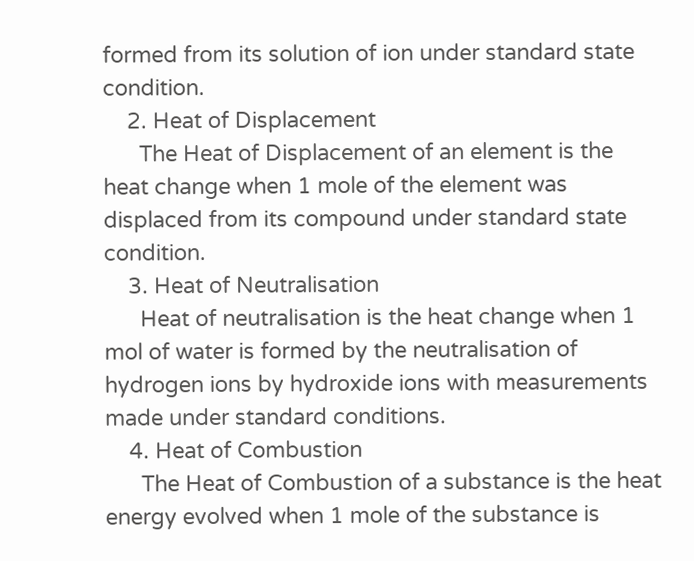formed from its solution of ion under standard state condition.
    2. Heat of Displacement
      The Heat of Displacement of an element is the heat change when 1 mole of the element was displaced from its compound under standard state condition.
    3. Heat of Neutralisation
      Heat of neutralisation is the heat change when 1 mol of water is formed by the neutralisation of hydrogen ions by hydroxide ions with measurements made under standard conditions.
    4. Heat of Combustion
      The Heat of Combustion of a substance is the heat energy evolved when 1 mole of the substance is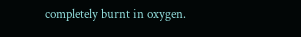completely burnt in oxygen.